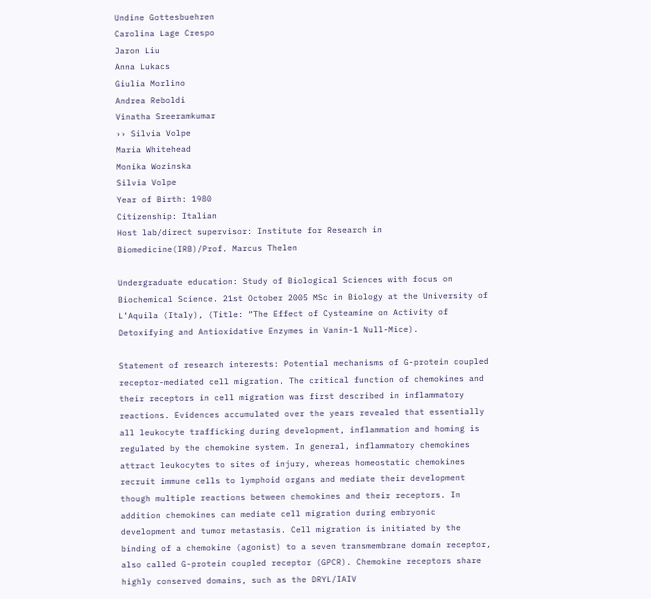Undine Gottesbuehren
Carolina Lage Crespo
Jaron Liu
Anna Lukacs
Giulia Morlino
Andrea Reboldi
Vinatha Sreeramkumar
›› Silvia Volpe
Maria Whitehead
Monika Wozinska
Silvia Volpe
Year of Birth: 1980
Citizenship: Italian
Host lab/direct supervisor: Institute for Research in Biomedicine(IRB)/Prof. Marcus Thelen

Undergraduate education: Study of Biological Sciences with focus on Biochemical Science. 21st October 2005 MSc in Biology at the University of L’Aquila (Italy), (Title: “The Effect of Cysteamine on Activity of Detoxifying and Antioxidative Enzymes in Vanin-1 Null-Mice).

Statement of research interests: Potential mechanisms of G-protein coupled receptor-mediated cell migration. The critical function of chemokines and their receptors in cell migration was first described in inflammatory reactions. Evidences accumulated over the years revealed that essentially all leukocyte trafficking during development, inflammation and homing is regulated by the chemokine system. In general, inflammatory chemokines attract leukocytes to sites of injury, whereas homeostatic chemokines recruit immune cells to lymphoid organs and mediate their development though multiple reactions between chemokines and their receptors. In addition chemokines can mediate cell migration during embryonic development and tumor metastasis. Cell migration is initiated by the binding of a chemokine (agonist) to a seven transmembrane domain receptor, also called G-protein coupled receptor (GPCR). Chemokine receptors share highly conserved domains, such as the DRYL/IAIV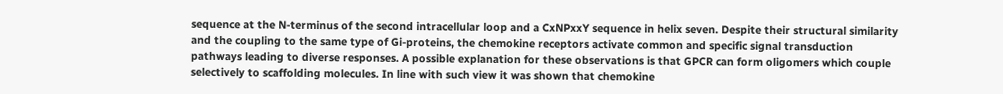sequence at the N-terminus of the second intracellular loop and a CxNPxxY sequence in helix seven. Despite their structural similarity and the coupling to the same type of Gi-proteins, the chemokine receptors activate common and specific signal transduction pathways leading to diverse responses. A possible explanation for these observations is that GPCR can form oligomers which couple selectively to scaffolding molecules. In line with such view it was shown that chemokine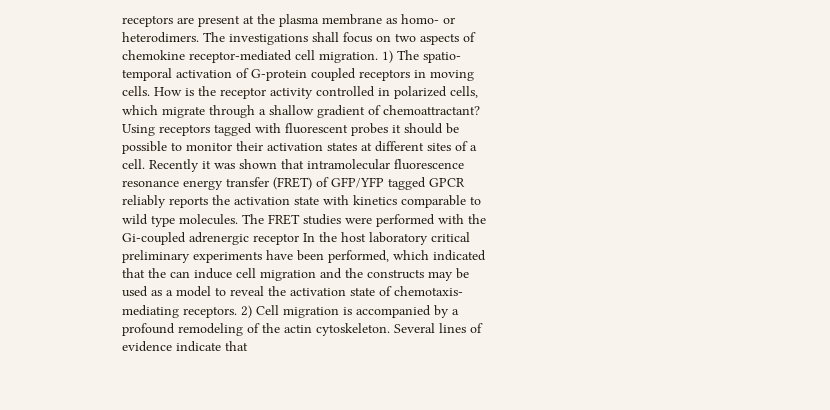receptors are present at the plasma membrane as homo- or heterodimers. The investigations shall focus on two aspects of chemokine receptor-mediated cell migration. 1) The spatio-temporal activation of G-protein coupled receptors in moving cells. How is the receptor activity controlled in polarized cells, which migrate through a shallow gradient of chemoattractant? Using receptors tagged with fluorescent probes it should be possible to monitor their activation states at different sites of a cell. Recently it was shown that intramolecular fluorescence resonance energy transfer (FRET) of GFP/YFP tagged GPCR reliably reports the activation state with kinetics comparable to wild type molecules. The FRET studies were performed with the Gi-coupled adrenergic receptor In the host laboratory critical preliminary experiments have been performed, which indicated that the can induce cell migration and the constructs may be used as a model to reveal the activation state of chemotaxis-mediating receptors. 2) Cell migration is accompanied by a profound remodeling of the actin cytoskeleton. Several lines of evidence indicate that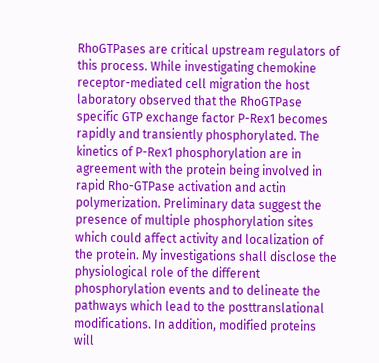RhoGTPases are critical upstream regulators of this process. While investigating chemokine receptor-mediated cell migration the host laboratory observed that the RhoGTPase specific GTP exchange factor P-Rex1 becomes rapidly and transiently phosphorylated. The kinetics of P-Rex1 phosphorylation are in agreement with the protein being involved in rapid Rho-GTPase activation and actin polymerization. Preliminary data suggest the presence of multiple phosphorylation sites which could affect activity and localization of the protein. My investigations shall disclose the physiological role of the different phosphorylation events and to delineate the pathways which lead to the posttranslational modifications. In addition, modified proteins will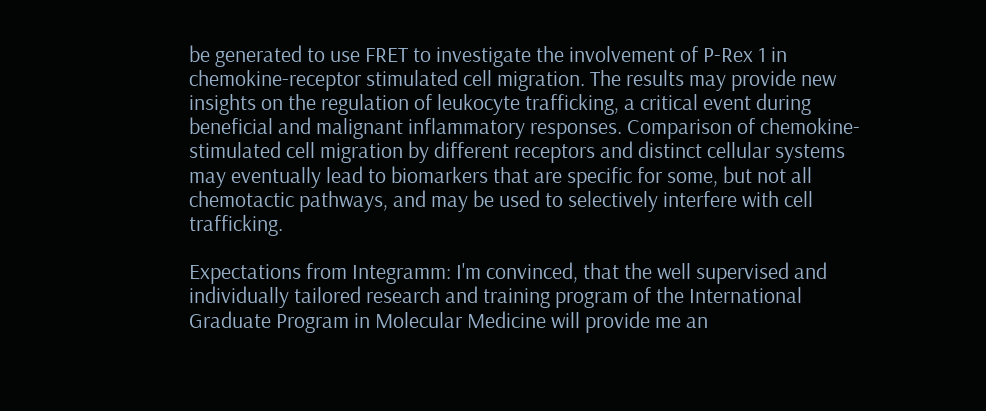be generated to use FRET to investigate the involvement of P-Rex 1 in chemokine-receptor stimulated cell migration. The results may provide new insights on the regulation of leukocyte trafficking, a critical event during beneficial and malignant inflammatory responses. Comparison of chemokine-stimulated cell migration by different receptors and distinct cellular systems may eventually lead to biomarkers that are specific for some, but not all chemotactic pathways, and may be used to selectively interfere with cell trafficking.

Expectations from Integramm: I'm convinced, that the well supervised and individually tailored research and training program of the International Graduate Program in Molecular Medicine will provide me an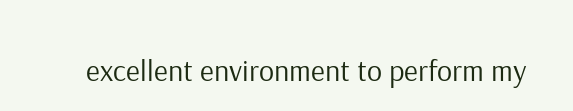excellent environment to perform my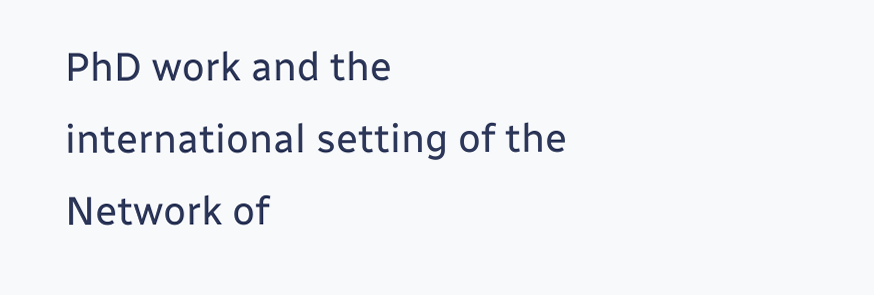PhD work and the international setting of the Network of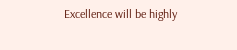Excellence will be highly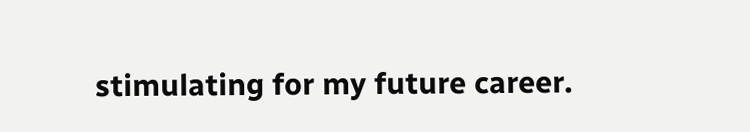stimulating for my future career.